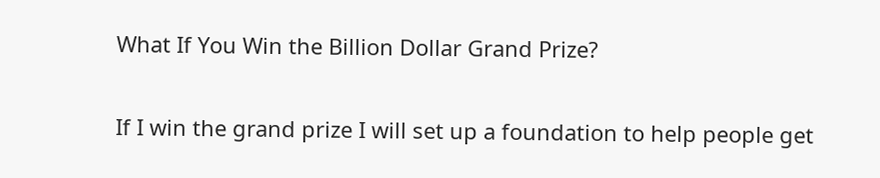What If You Win the Billion Dollar Grand Prize?

If I win the grand prize I will set up a foundation to help people get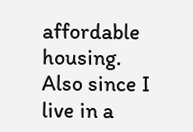affordable housing. Also since I live in a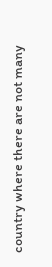country where there are not many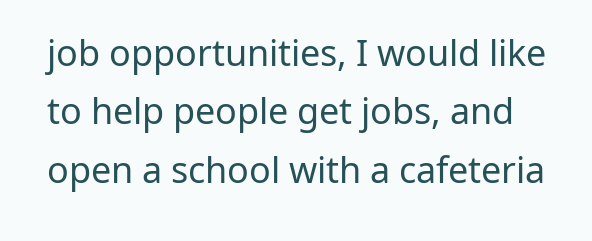job opportunities, I would like to help people get jobs, and open a school with a cafeteria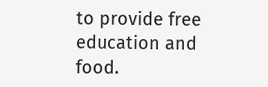to provide free education and food.